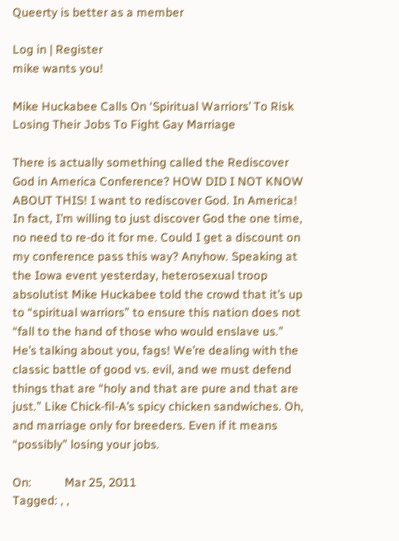Queerty is better as a member

Log in | Register
mike wants you!

Mike Huckabee Calls On ‘Spiritual Warriors’ To Risk Losing Their Jobs To Fight Gay Marriage

There is actually something called the Rediscover God in America Conference? HOW DID I NOT KNOW ABOUT THIS! I want to rediscover God. In America! In fact, I’m willing to just discover God the one time, no need to re-do it for me. Could I get a discount on my conference pass this way? Anyhow. Speaking at the Iowa event yesterday, heterosexual troop absolutist Mike Huckabee told the crowd that it’s up to “spiritual warriors” to ensure this nation does not “fall to the hand of those who would enslave us.” He’s talking about you, fags! We’re dealing with the classic battle of good vs. evil, and we must defend things that are “holy and that are pure and that are just.” Like Chick-fil-A’s spicy chicken sandwiches. Oh, and marriage only for breeders. Even if it means “possibly” losing your jobs.

On:           Mar 25, 2011
Tagged: , ,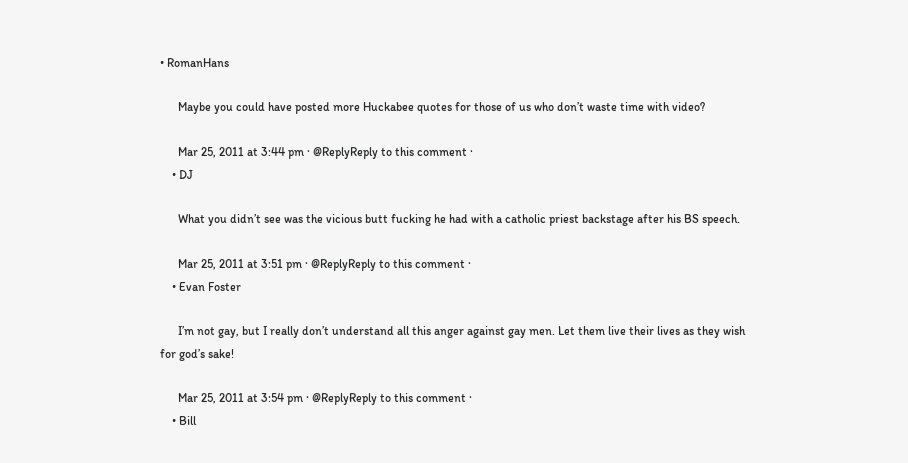• RomanHans

      Maybe you could have posted more Huckabee quotes for those of us who don’t waste time with video?

      Mar 25, 2011 at 3:44 pm · @ReplyReply to this comment ·
    • DJ

      What you didn’t see was the vicious butt fucking he had with a catholic priest backstage after his BS speech.

      Mar 25, 2011 at 3:51 pm · @ReplyReply to this comment ·
    • Evan Foster

      I’m not gay, but I really don’t understand all this anger against gay men. Let them live their lives as they wish for god’s sake!

      Mar 25, 2011 at 3:54 pm · @ReplyReply to this comment ·
    • Bill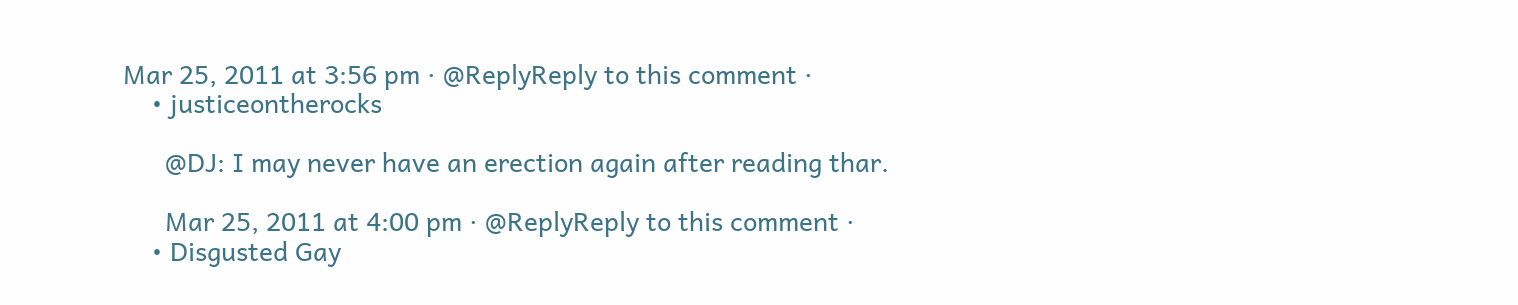Mar 25, 2011 at 3:56 pm · @ReplyReply to this comment ·
    • justiceontherocks

      @DJ: I may never have an erection again after reading thar.

      Mar 25, 2011 at 4:00 pm · @ReplyReply to this comment ·
    • Disgusted Gay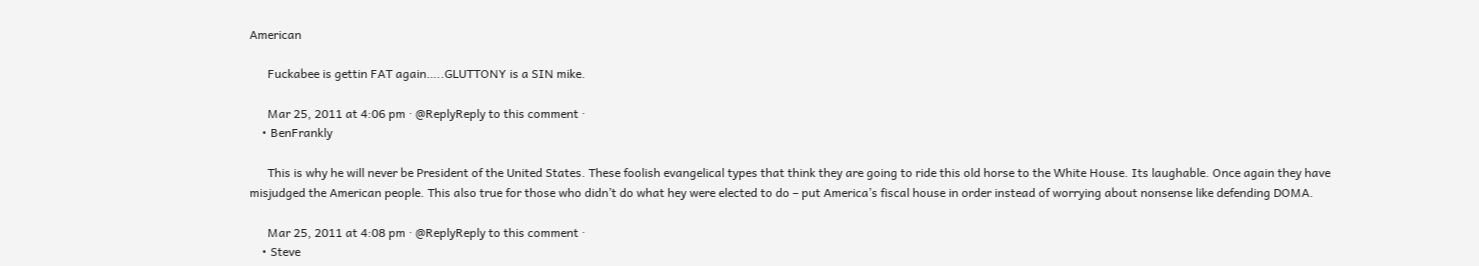American

      Fuckabee is gettin FAT again…..GLUTTONY is a SIN mike.

      Mar 25, 2011 at 4:06 pm · @ReplyReply to this comment ·
    • BenFrankly

      This is why he will never be President of the United States. These foolish evangelical types that think they are going to ride this old horse to the White House. Its laughable. Once again they have misjudged the American people. This also true for those who didn’t do what hey were elected to do – put America’s fiscal house in order instead of worrying about nonsense like defending DOMA.

      Mar 25, 2011 at 4:08 pm · @ReplyReply to this comment ·
    • Steve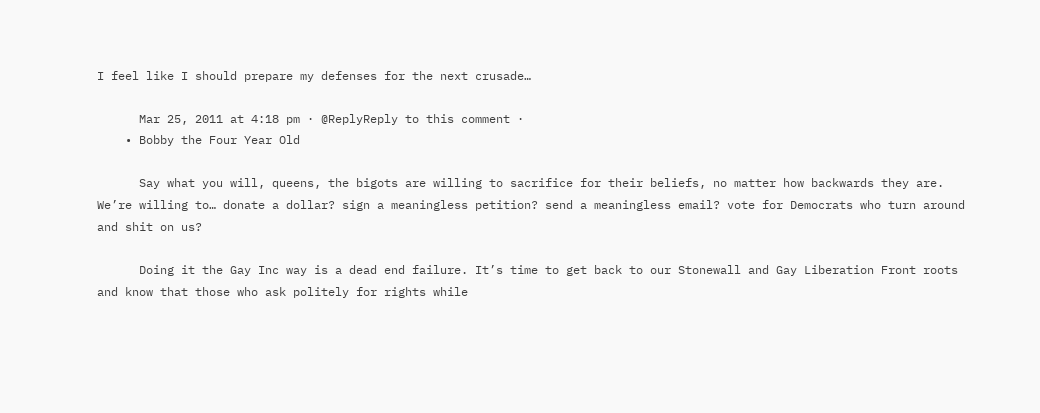I feel like I should prepare my defenses for the next crusade…

      Mar 25, 2011 at 4:18 pm · @ReplyReply to this comment ·
    • Bobby the Four Year Old

      Say what you will, queens, the bigots are willing to sacrifice for their beliefs, no matter how backwards they are. We’re willing to… donate a dollar? sign a meaningless petition? send a meaningless email? vote for Democrats who turn around and shit on us?

      Doing it the Gay Inc way is a dead end failure. It’s time to get back to our Stonewall and Gay Liberation Front roots and know that those who ask politely for rights while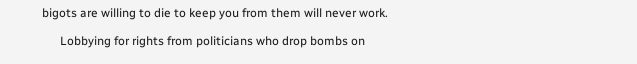bigots are willing to die to keep you from them will never work.

      Lobbying for rights from politicians who drop bombs on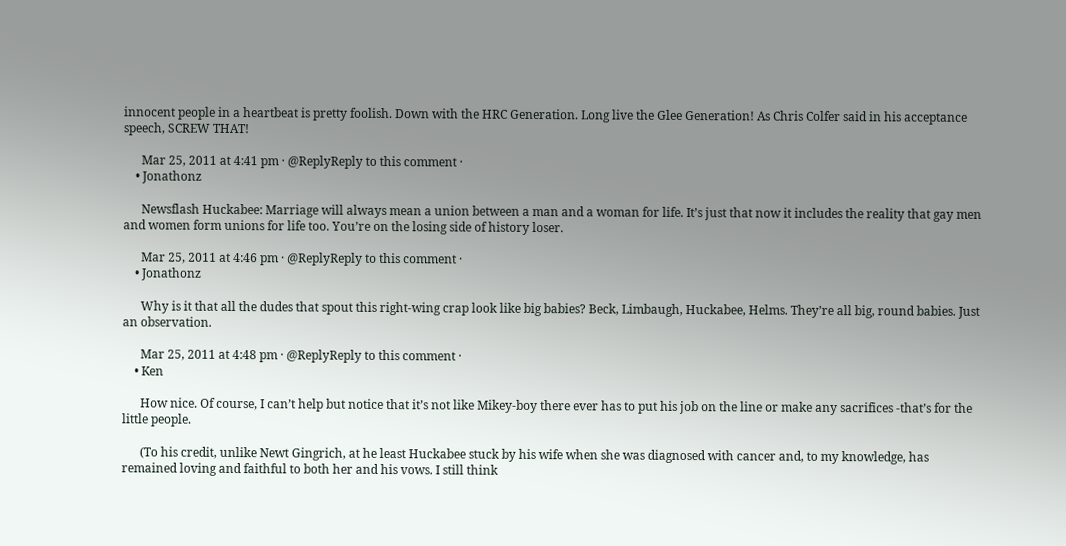innocent people in a heartbeat is pretty foolish. Down with the HRC Generation. Long live the Glee Generation! As Chris Colfer said in his acceptance speech, SCREW THAT!

      Mar 25, 2011 at 4:41 pm · @ReplyReply to this comment ·
    • Jonathonz

      Newsflash Huckabee: Marriage will always mean a union between a man and a woman for life. It’s just that now it includes the reality that gay men and women form unions for life too. You’re on the losing side of history loser.

      Mar 25, 2011 at 4:46 pm · @ReplyReply to this comment ·
    • Jonathonz

      Why is it that all the dudes that spout this right-wing crap look like big babies? Beck, Limbaugh, Huckabee, Helms. They’re all big, round babies. Just an observation.

      Mar 25, 2011 at 4:48 pm · @ReplyReply to this comment ·
    • Ken

      How nice. Of course, I can’t help but notice that it’s not like Mikey-boy there ever has to put his job on the line or make any sacrifices -that’s for the little people.

      (To his credit, unlike Newt Gingrich, at he least Huckabee stuck by his wife when she was diagnosed with cancer and, to my knowledge, has remained loving and faithful to both her and his vows. I still think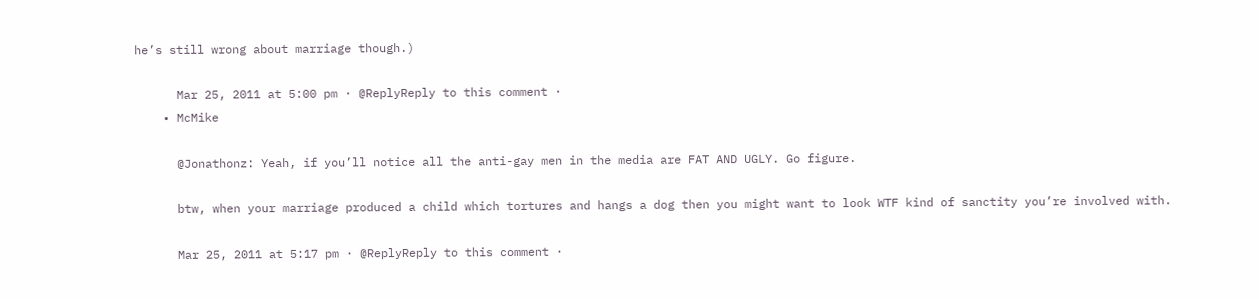he’s still wrong about marriage though.)

      Mar 25, 2011 at 5:00 pm · @ReplyReply to this comment ·
    • McMike

      @Jonathonz: Yeah, if you’ll notice all the anti-gay men in the media are FAT AND UGLY. Go figure.

      btw, when your marriage produced a child which tortures and hangs a dog then you might want to look WTF kind of sanctity you’re involved with.

      Mar 25, 2011 at 5:17 pm · @ReplyReply to this comment ·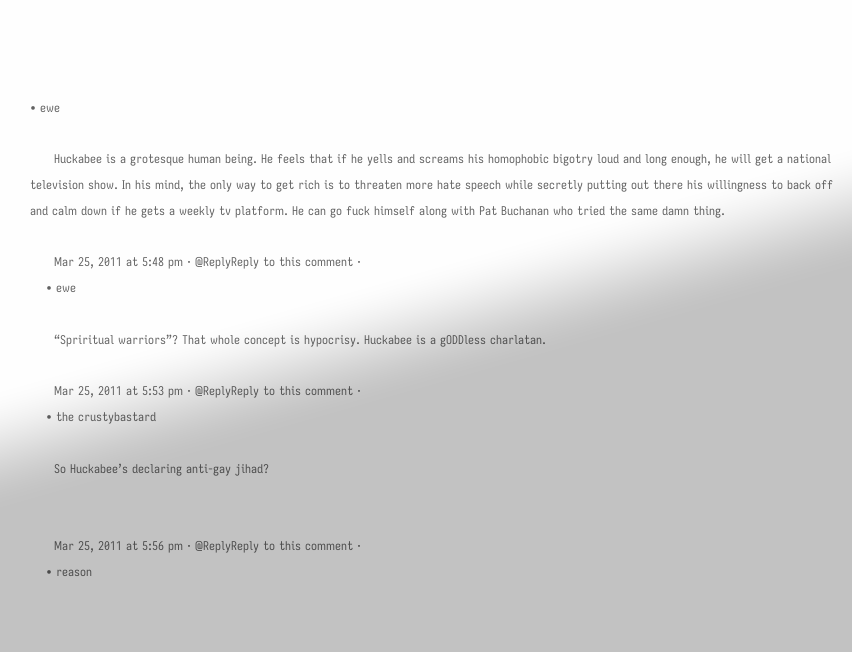• ewe

      Huckabee is a grotesque human being. He feels that if he yells and screams his homophobic bigotry loud and long enough, he will get a national television show. In his mind, the only way to get rich is to threaten more hate speech while secretly putting out there his willingness to back off and calm down if he gets a weekly tv platform. He can go fuck himself along with Pat Buchanan who tried the same damn thing.

      Mar 25, 2011 at 5:48 pm · @ReplyReply to this comment ·
    • ewe

      “Spriritual warriors”? That whole concept is hypocrisy. Huckabee is a gODDless charlatan.

      Mar 25, 2011 at 5:53 pm · @ReplyReply to this comment ·
    • the crustybastard

      So Huckabee’s declaring anti-gay jihad?


      Mar 25, 2011 at 5:56 pm · @ReplyReply to this comment ·
    • reason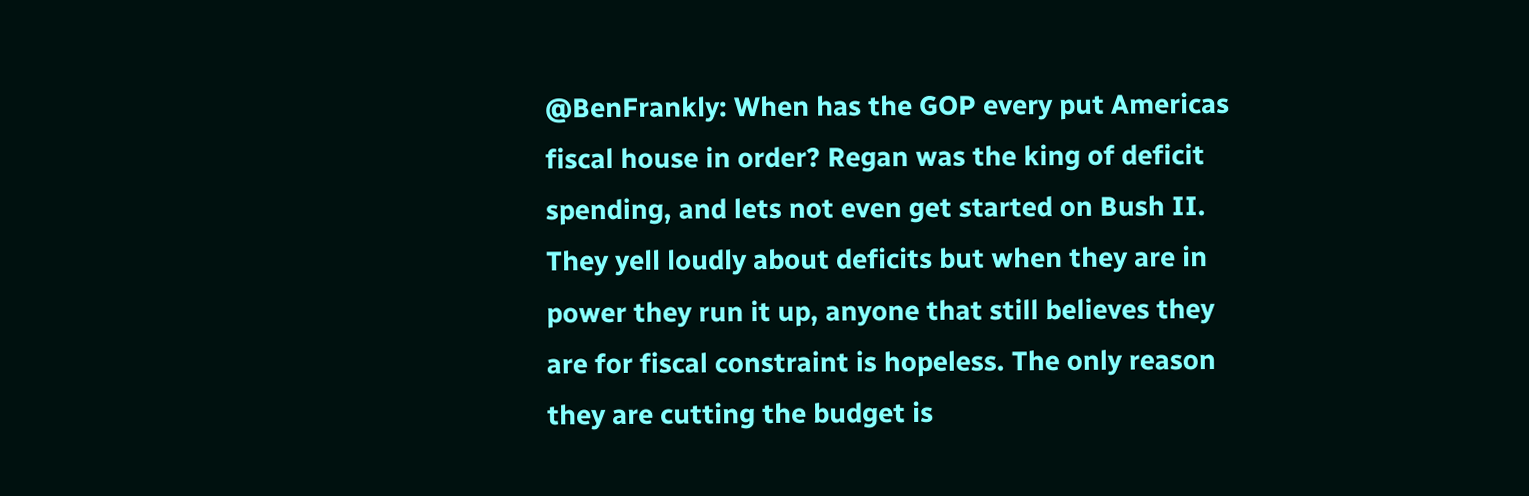@BenFrankly: When has the GOP every put Americas fiscal house in order? Regan was the king of deficit spending, and lets not even get started on Bush II. They yell loudly about deficits but when they are in power they run it up, anyone that still believes they are for fiscal constraint is hopeless. The only reason they are cutting the budget is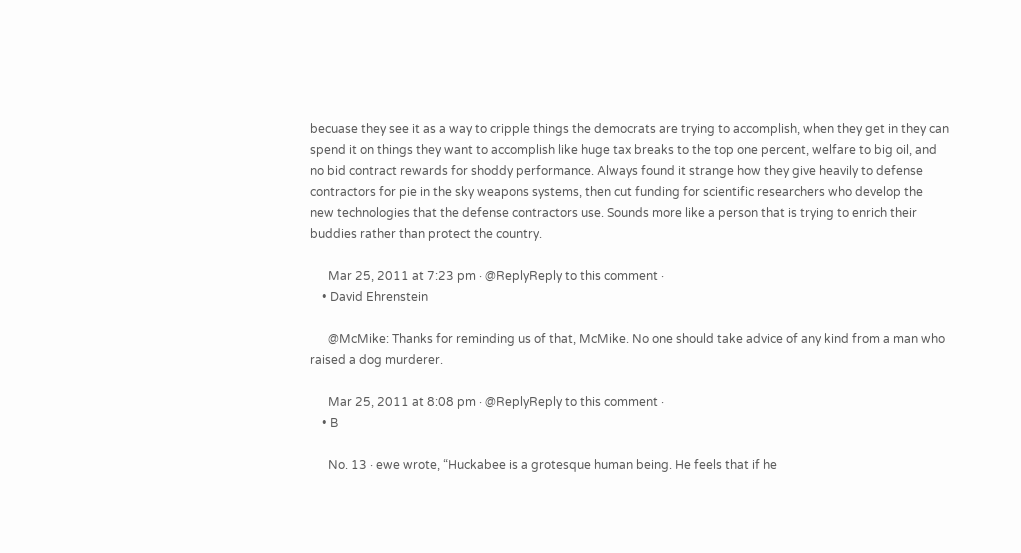becuase they see it as a way to cripple things the democrats are trying to accomplish, when they get in they can spend it on things they want to accomplish like huge tax breaks to the top one percent, welfare to big oil, and no bid contract rewards for shoddy performance. Always found it strange how they give heavily to defense contractors for pie in the sky weapons systems, then cut funding for scientific researchers who develop the new technologies that the defense contractors use. Sounds more like a person that is trying to enrich their buddies rather than protect the country.

      Mar 25, 2011 at 7:23 pm · @ReplyReply to this comment ·
    • David Ehrenstein

      @McMike: Thanks for reminding us of that, McMike. No one should take advice of any kind from a man who raised a dog murderer.

      Mar 25, 2011 at 8:08 pm · @ReplyReply to this comment ·
    • B

      No. 13 · ewe wrote, “Huckabee is a grotesque human being. He feels that if he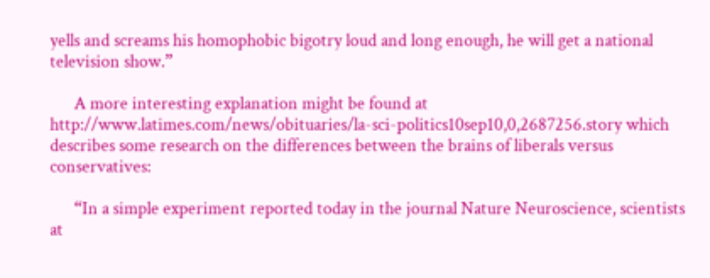yells and screams his homophobic bigotry loud and long enough, he will get a national television show.”

      A more interesting explanation might be found at http://www.latimes.com/news/obituaries/la-sci-politics10sep10,0,2687256.story which describes some research on the differences between the brains of liberals versus conservatives:

      “In a simple experiment reported today in the journal Nature Neuroscience, scientists at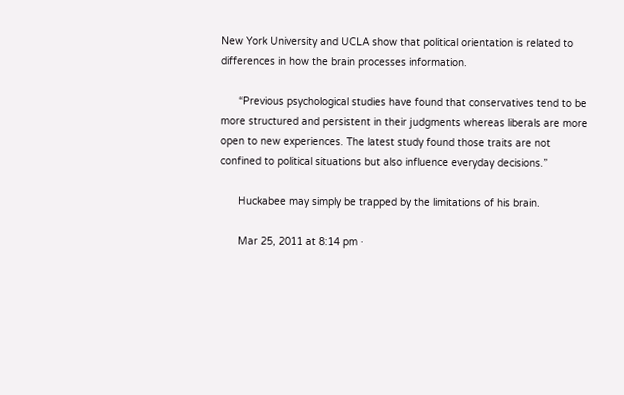New York University and UCLA show that political orientation is related to differences in how the brain processes information.

      “Previous psychological studies have found that conservatives tend to be more structured and persistent in their judgments whereas liberals are more open to new experiences. The latest study found those traits are not confined to political situations but also influence everyday decisions.”

      Huckabee may simply be trapped by the limitations of his brain.

      Mar 25, 2011 at 8:14 pm ·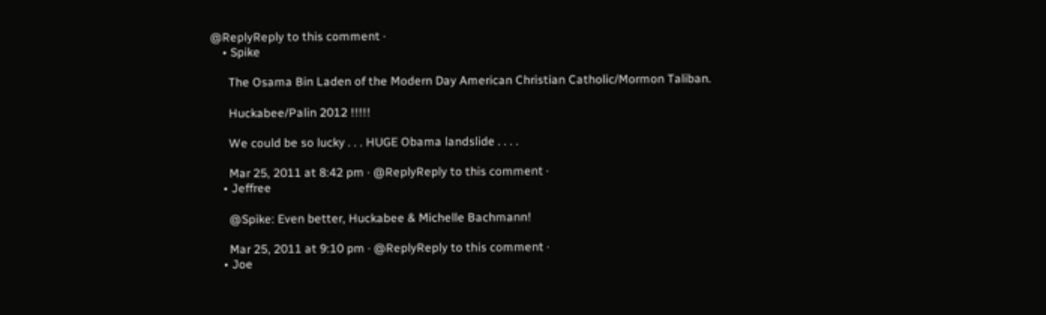@ReplyReply to this comment ·
    • Spike

      The Osama Bin Laden of the Modern Day American Christian Catholic/Mormon Taliban.

      Huckabee/Palin 2012 !!!!!

      We could be so lucky . . . HUGE Obama landslide . . . .

      Mar 25, 2011 at 8:42 pm · @ReplyReply to this comment ·
    • Jeffree

      @Spike: Even better, Huckabee & Michelle Bachmann!

      Mar 25, 2011 at 9:10 pm · @ReplyReply to this comment ·
    • Joe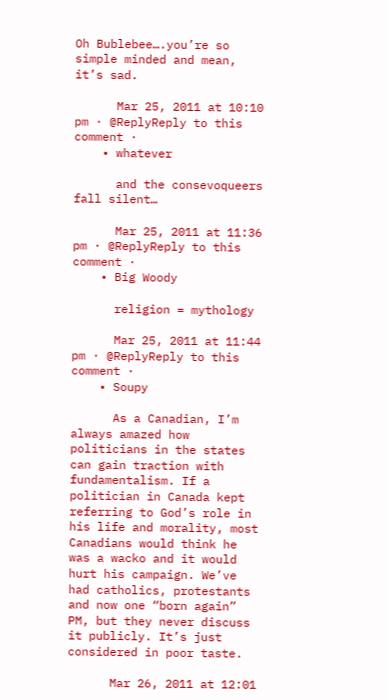Oh Bublebee….you’re so simple minded and mean, it’s sad.

      Mar 25, 2011 at 10:10 pm · @ReplyReply to this comment ·
    • whatever

      and the consevoqueers fall silent…

      Mar 25, 2011 at 11:36 pm · @ReplyReply to this comment ·
    • Big Woody

      religion = mythology

      Mar 25, 2011 at 11:44 pm · @ReplyReply to this comment ·
    • Soupy

      As a Canadian, I’m always amazed how politicians in the states can gain traction with fundamentalism. If a politician in Canada kept referring to God’s role in his life and morality, most Canadians would think he was a wacko and it would hurt his campaign. We’ve had catholics, protestants and now one “born again” PM, but they never discuss it publicly. It’s just considered in poor taste.

      Mar 26, 2011 at 12:01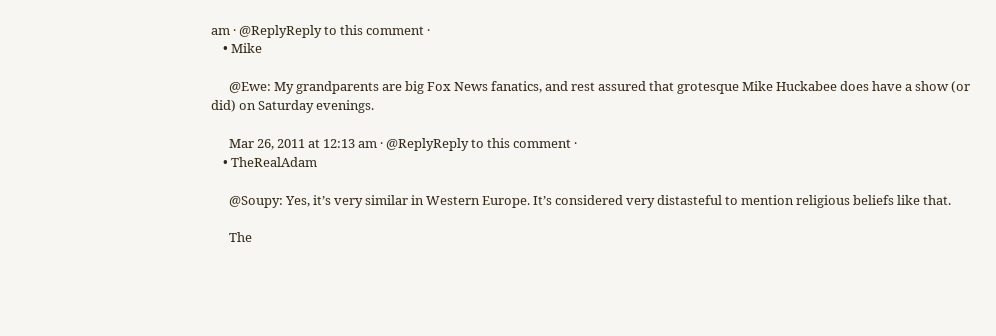am · @ReplyReply to this comment ·
    • Mike

      @Ewe: My grandparents are big Fox News fanatics, and rest assured that grotesque Mike Huckabee does have a show (or did) on Saturday evenings.

      Mar 26, 2011 at 12:13 am · @ReplyReply to this comment ·
    • TheRealAdam

      @Soupy: Yes, it’s very similar in Western Europe. It’s considered very distasteful to mention religious beliefs like that.

      The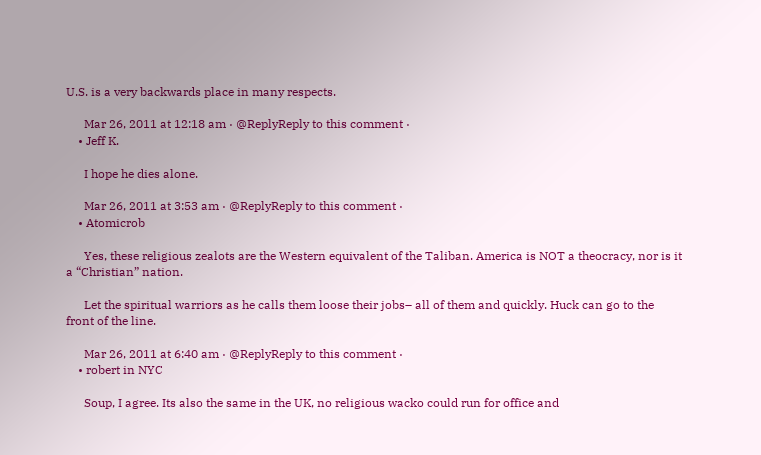U.S. is a very backwards place in many respects.

      Mar 26, 2011 at 12:18 am · @ReplyReply to this comment ·
    • Jeff K.

      I hope he dies alone.

      Mar 26, 2011 at 3:53 am · @ReplyReply to this comment ·
    • Atomicrob

      Yes, these religious zealots are the Western equivalent of the Taliban. America is NOT a theocracy, nor is it a “Christian” nation.

      Let the spiritual warriors as he calls them loose their jobs– all of them and quickly. Huck can go to the front of the line.

      Mar 26, 2011 at 6:40 am · @ReplyReply to this comment ·
    • robert in NYC

      Soup, I agree. Its also the same in the UK, no religious wacko could run for office and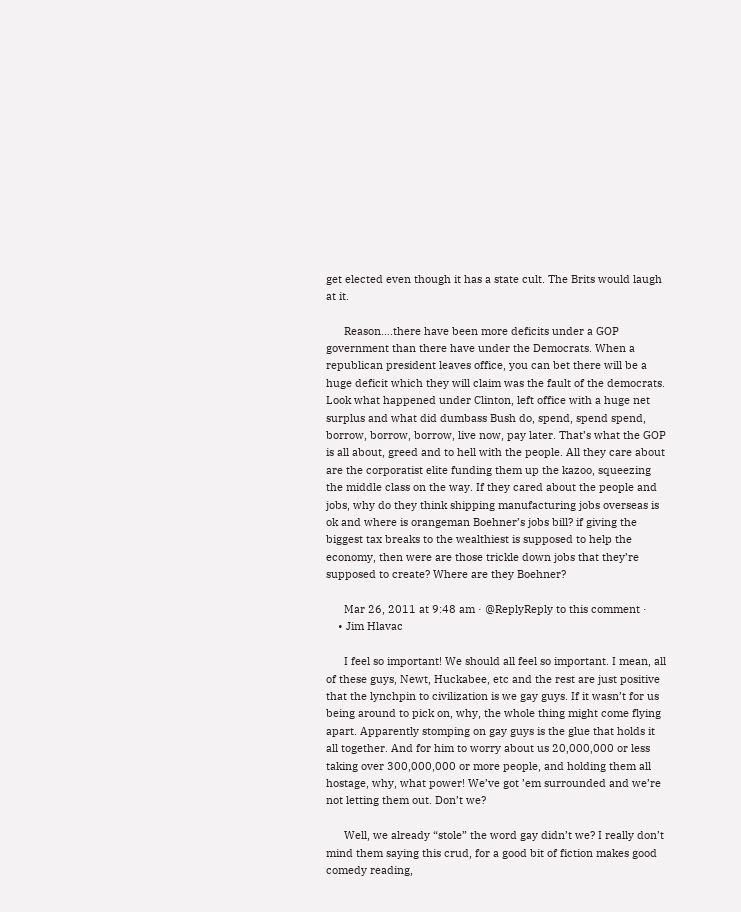get elected even though it has a state cult. The Brits would laugh at it.

      Reason….there have been more deficits under a GOP government than there have under the Democrats. When a republican president leaves office, you can bet there will be a huge deficit which they will claim was the fault of the democrats. Look what happened under Clinton, left office with a huge net surplus and what did dumbass Bush do, spend, spend spend, borrow, borrow, borrow, live now, pay later. That’s what the GOP is all about, greed and to hell with the people. All they care about are the corporatist elite funding them up the kazoo, squeezing the middle class on the way. If they cared about the people and jobs, why do they think shipping manufacturing jobs overseas is ok and where is orangeman Boehner’s jobs bill? if giving the biggest tax breaks to the wealthiest is supposed to help the economy, then were are those trickle down jobs that they’re supposed to create? Where are they Boehner?

      Mar 26, 2011 at 9:48 am · @ReplyReply to this comment ·
    • Jim Hlavac

      I feel so important! We should all feel so important. I mean, all of these guys, Newt, Huckabee, etc and the rest are just positive that the lynchpin to civilization is we gay guys. If it wasn’t for us being around to pick on, why, the whole thing might come flying apart. Apparently stomping on gay guys is the glue that holds it all together. And for him to worry about us 20,000,000 or less taking over 300,000,000 or more people, and holding them all hostage, why, what power! We’ve got ’em surrounded and we’re not letting them out. Don’t we?

      Well, we already “stole” the word gay didn’t we? I really don’t mind them saying this crud, for a good bit of fiction makes good comedy reading,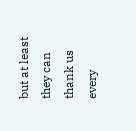but at least they can thank us every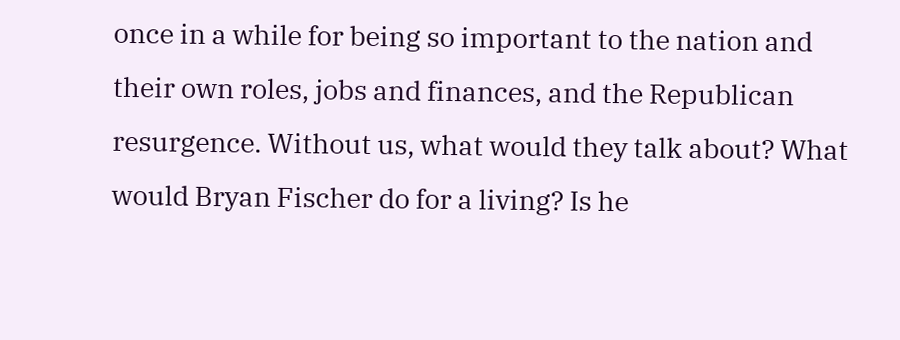once in a while for being so important to the nation and their own roles, jobs and finances, and the Republican resurgence. Without us, what would they talk about? What would Bryan Fischer do for a living? Is he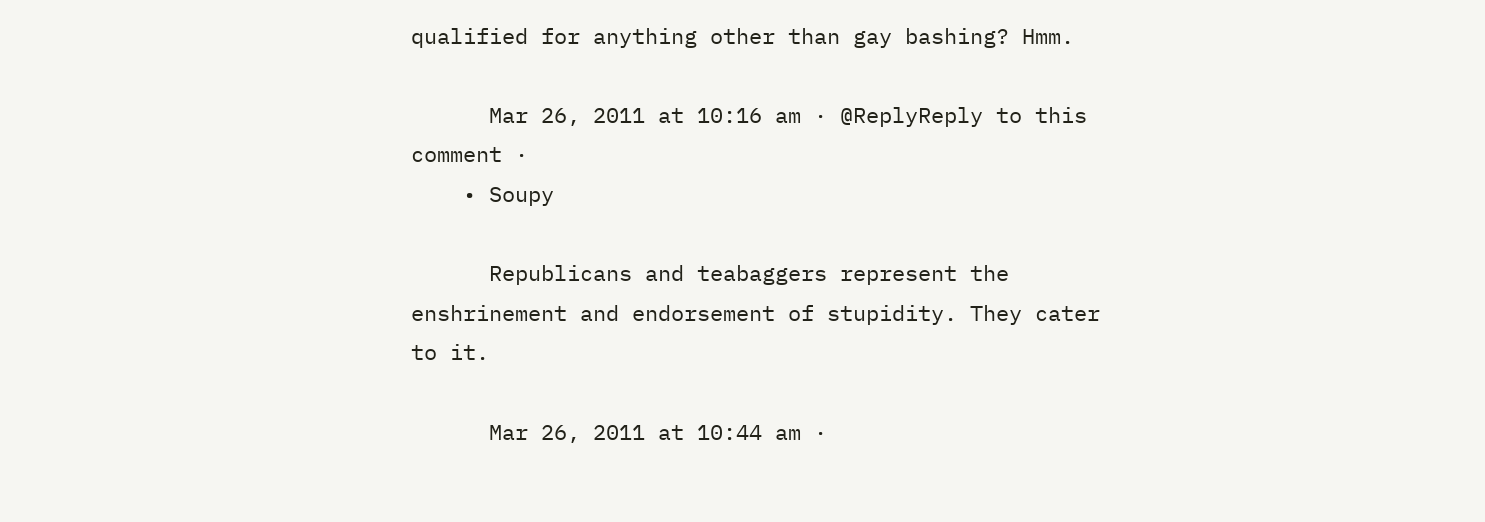qualified for anything other than gay bashing? Hmm.

      Mar 26, 2011 at 10:16 am · @ReplyReply to this comment ·
    • Soupy

      Republicans and teabaggers represent the enshrinement and endorsement of stupidity. They cater to it.

      Mar 26, 2011 at 10:44 am ·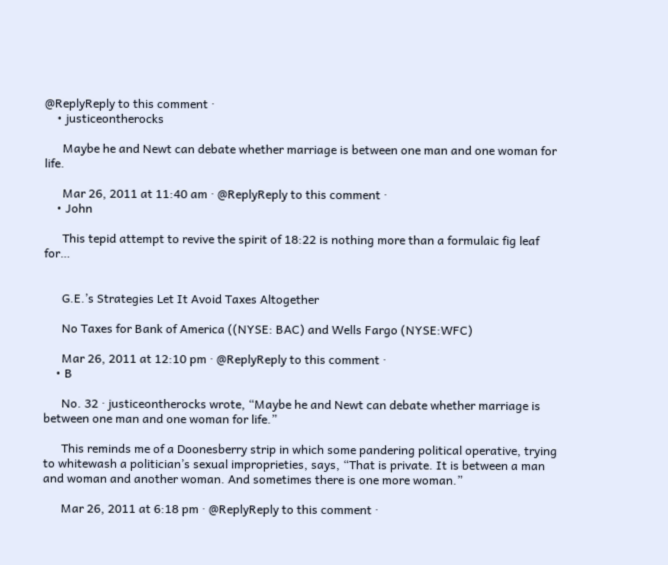@ReplyReply to this comment ·
    • justiceontherocks

      Maybe he and Newt can debate whether marriage is between one man and one woman for life.

      Mar 26, 2011 at 11:40 am · @ReplyReply to this comment ·
    • John

      This tepid attempt to revive the spirit of 18:22 is nothing more than a formulaic fig leaf for…


      G.E.’s Strategies Let It Avoid Taxes Altogether

      No Taxes for Bank of America ((NYSE: BAC) and Wells Fargo (NYSE:WFC)

      Mar 26, 2011 at 12:10 pm · @ReplyReply to this comment ·
    • B

      No. 32 · justiceontherocks wrote, “Maybe he and Newt can debate whether marriage is between one man and one woman for life.”

      This reminds me of a Doonesberry strip in which some pandering political operative, trying to whitewash a politician’s sexual improprieties, says, “That is private. It is between a man and woman and another woman. And sometimes there is one more woman.”

      Mar 26, 2011 at 6:18 pm · @ReplyReply to this comment ·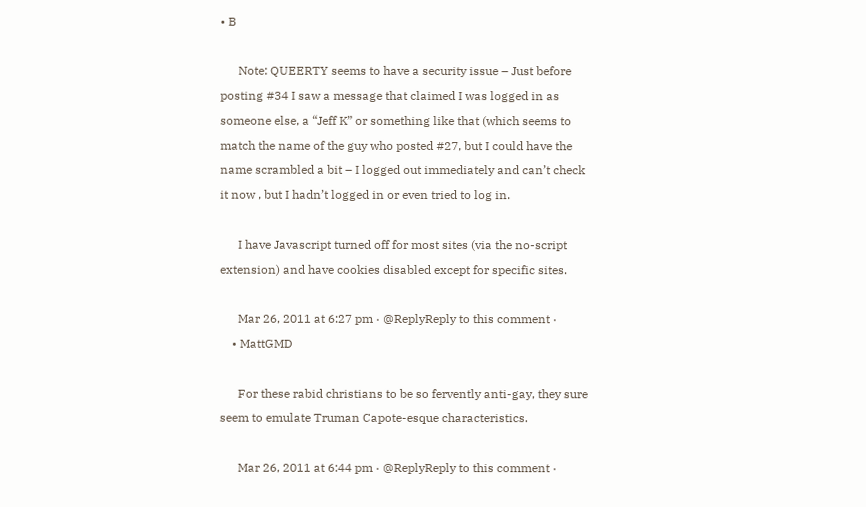• B

      Note: QUEERTY seems to have a security issue – Just before posting #34 I saw a message that claimed I was logged in as someone else, a “Jeff K” or something like that (which seems to match the name of the guy who posted #27, but I could have the name scrambled a bit – I logged out immediately and can’t check it now , but I hadn’t logged in or even tried to log in.

      I have Javascript turned off for most sites (via the no-script extension) and have cookies disabled except for specific sites.

      Mar 26, 2011 at 6:27 pm · @ReplyReply to this comment ·
    • MattGMD

      For these rabid christians to be so fervently anti-gay, they sure seem to emulate Truman Capote-esque characteristics.

      Mar 26, 2011 at 6:44 pm · @ReplyReply to this comment ·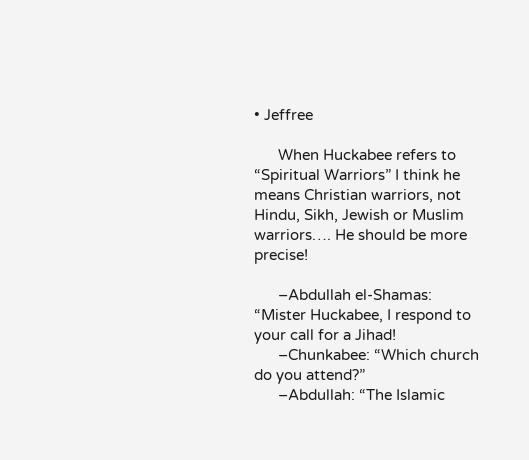• Jeffree

      When Huckabee refers to “Spiritual Warriors” I think he means Christian warriors, not Hindu, Sikh, Jewish or Muslim warriors…. He should be more precise!

      –Abdullah el-Shamas: “Mister Huckabee, I respond to your call for a Jihad!
      –Chunkabee: “Which church do you attend?”
      –Abdullah: “The Islamic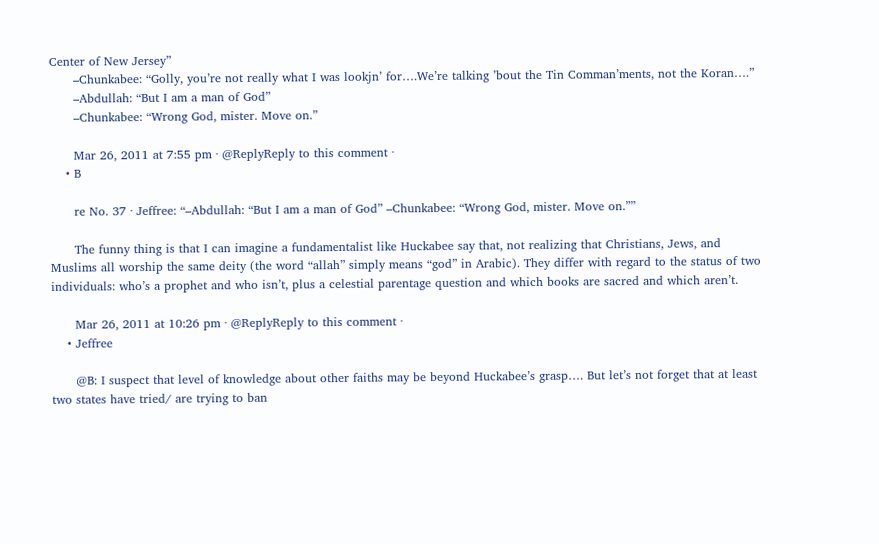Center of New Jersey”
      –Chunkabee: “Golly, you’re not really what I was lookjn’ for….We’re talking ’bout the Tin Comman’ments, not the Koran….”
      –Abdullah: “But I am a man of God”
      –Chunkabee: “Wrong God, mister. Move on.”

      Mar 26, 2011 at 7:55 pm · @ReplyReply to this comment ·
    • B

      re No. 37 · Jeffree: “–Abdullah: “But I am a man of God” –Chunkabee: “Wrong God, mister. Move on.””

      The funny thing is that I can imagine a fundamentalist like Huckabee say that, not realizing that Christians, Jews, and Muslims all worship the same deity (the word “allah” simply means “god” in Arabic). They differ with regard to the status of two individuals: who’s a prophet and who isn’t, plus a celestial parentage question and which books are sacred and which aren’t.

      Mar 26, 2011 at 10:26 pm · @ReplyReply to this comment ·
    • Jeffree

      @B: I suspect that level of knowledge about other faiths may be beyond Huckabee’s grasp…. But let’s not forget that at least two states have tried/ are trying to ban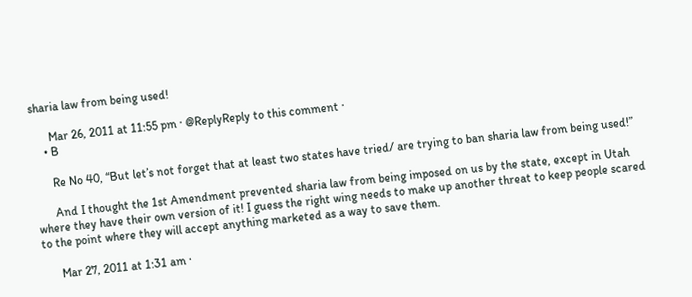sharia law from being used!

      Mar 26, 2011 at 11:55 pm · @ReplyReply to this comment ·
    • B

      Re No 40, “But let’s not forget that at least two states have tried/ are trying to ban sharia law from being used!”

      And I thought the 1st Amendment prevented sharia law from being imposed on us by the state, except in Utah where they have their own version of it! I guess the right wing needs to make up another threat to keep people scared to the point where they will accept anything marketed as a way to save them.

      Mar 27, 2011 at 1:31 am ·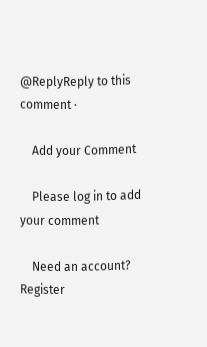@ReplyReply to this comment ·

    Add your Comment

    Please log in to add your comment

    Need an account? Register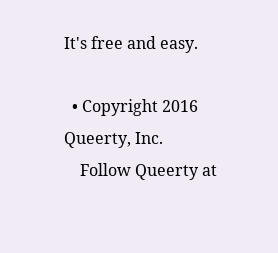It's free and easy.

  • Copyright 2016 Queerty, Inc.
    Follow Queerty at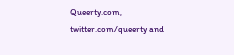Queerty.com, twitter.com/queerty and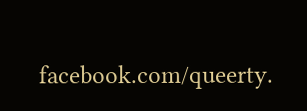facebook.com/queerty.